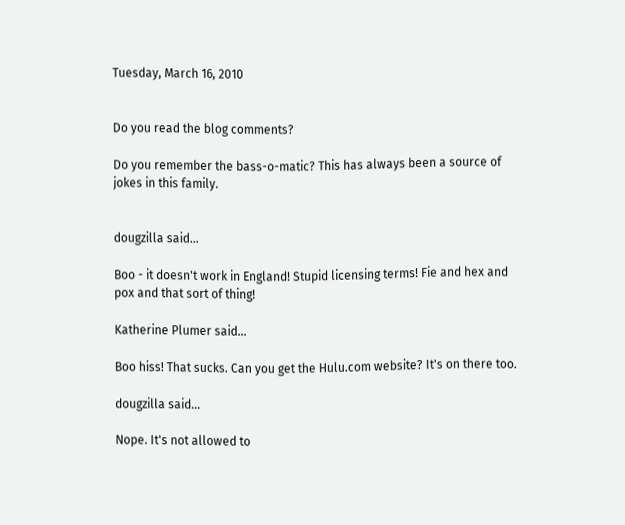Tuesday, March 16, 2010


Do you read the blog comments?

Do you remember the bass-o-matic? This has always been a source of jokes in this family.


dougzilla said...

Boo - it doesn't work in England! Stupid licensing terms! Fie and hex and pox and that sort of thing!

Katherine Plumer said...

Boo hiss! That sucks. Can you get the Hulu.com website? It's on there too.

dougzilla said...

Nope. It's not allowed to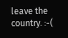leave the country. :-(